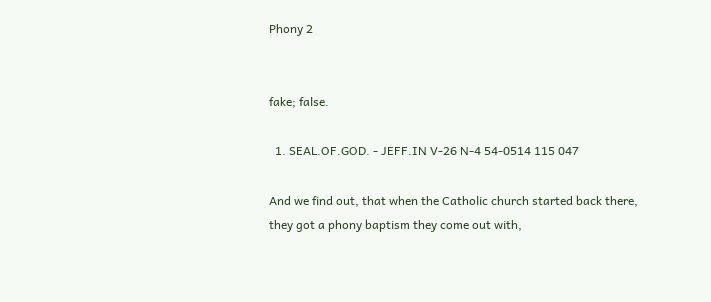Phony 2


fake; false.

  1. SEAL.OF.GOD. - JEFF.IN V-26 N-4 54-0514 115 047

And we find out, that when the Catholic church started back there, they got a phony baptism they come out with,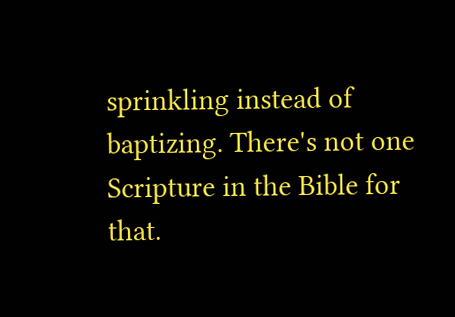sprinkling instead of baptizing. There's not one Scripture in the Bible for that.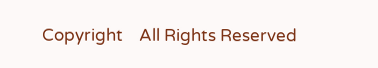Copyright    All Rights Reserved